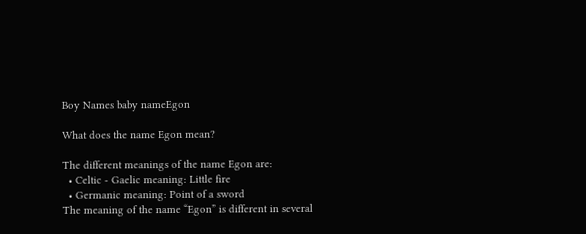Boy Names baby nameEgon

What does the name Egon mean?

The different meanings of the name Egon are:
  • Celtic - Gaelic meaning: Little fire
  • Germanic meaning: Point of a sword
The meaning of the name “Egon” is different in several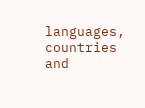languages, countries and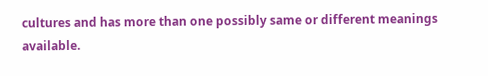cultures and has more than one possibly same or different meanings available.